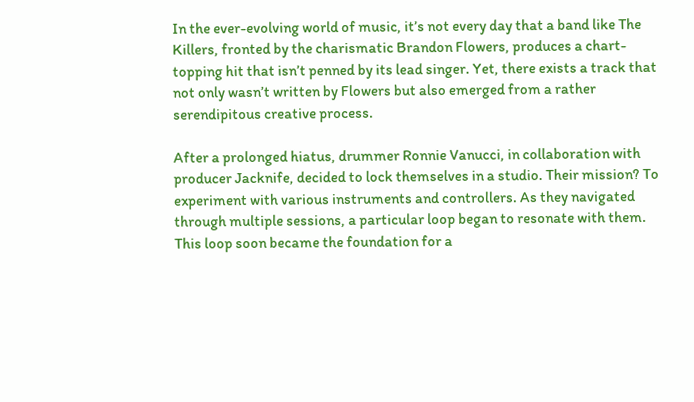In the ever-evolving world of music, it’s not every day that a band like The Killers, fronted by the charismatic Brandon Flowers, produces a chart-topping hit that isn’t penned by its lead singer. Yet, there exists a track that not only wasn’t written by Flowers but also emerged from a rather serendipitous creative process.

After a prolonged hiatus, drummer Ronnie Vanucci, in collaboration with producer Jacknife, decided to lock themselves in a studio. Their mission? To experiment with various instruments and controllers. As they navigated through multiple sessions, a particular loop began to resonate with them. This loop soon became the foundation for a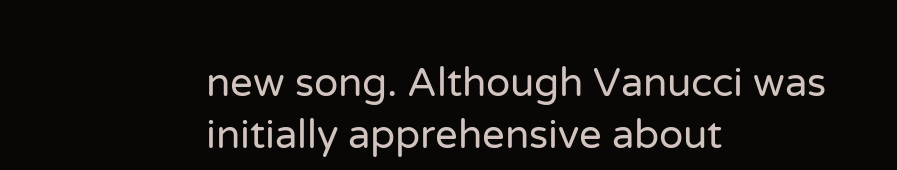new song. Although Vanucci was initially apprehensive about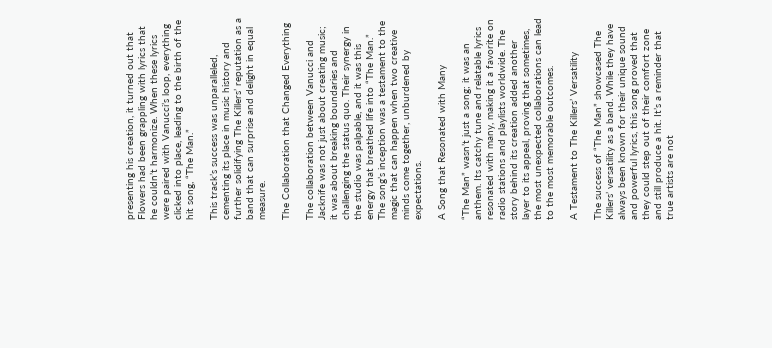presenting his creation, it turned out that Flowers had been grappling with lyrics that he couldn’t harmonize. When these lyrics were paired with Vanucci’s loop, everything clicked into place, leading to the birth of the hit song, “The Man.”

This track’s success was unparalleled, cementing its place in music history and further solidifying The Killers’ reputation as a band that can surprise and delight in equal measure.

The Collaboration that Changed Everything

The collaboration between Vanucci and Jacknife was not just about creating music; it was about breaking boundaries and challenging the status quo. Their synergy in the studio was palpable, and it was this energy that breathed life into “The Man.” The song’s inception was a testament to the magic that can happen when two creative minds come together, unburdened by expectations.

A Song that Resonated with Many

“The Man” wasn’t just a song; it was an anthem. Its catchy tune and relatable lyrics resonated with many, making it a favorite on radio stations and playlists worldwide. The story behind its creation added another layer to its appeal, proving that sometimes, the most unexpected collaborations can lead to the most memorable outcomes.

A Testament to The Killers’ Versatility

The success of “The Man” showcased The Killers’ versatility as a band. While they have always been known for their unique sound and powerful lyrics, this song proved that they could step out of their comfort zone and still produce a hit. It’s a reminder that true artists are not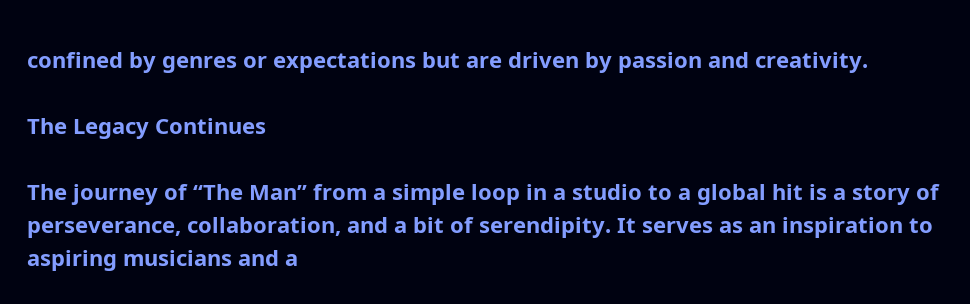confined by genres or expectations but are driven by passion and creativity.

The Legacy Continues

The journey of “The Man” from a simple loop in a studio to a global hit is a story of perseverance, collaboration, and a bit of serendipity. It serves as an inspiration to aspiring musicians and a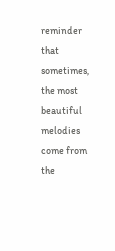reminder that sometimes, the most beautiful melodies come from the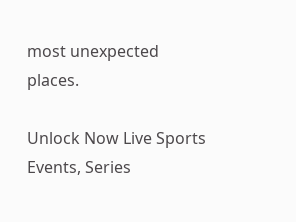most unexpected places.

Unlock Now Live Sports Events, Series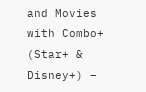and Movies with Combo+ (Star+ & Disney+) –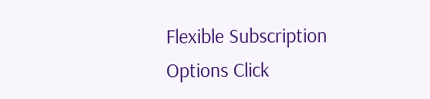Flexible Subscription Options Click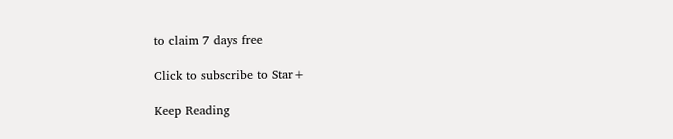to claim 7 days free

Click to subscribe to Star+

Keep Reading